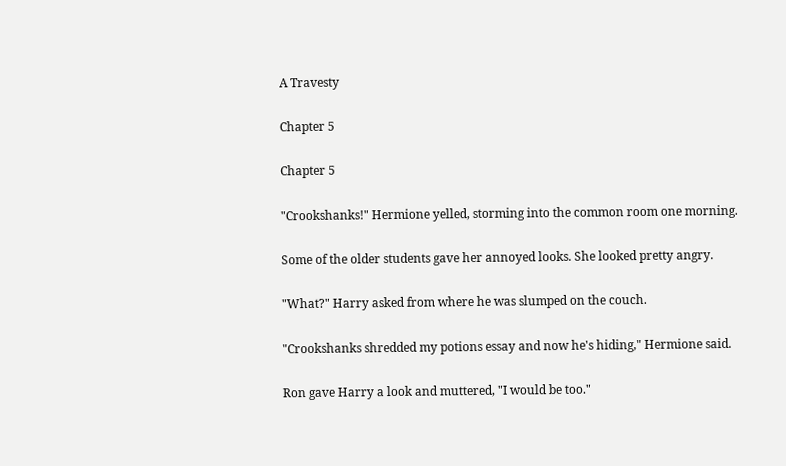A Travesty

Chapter 5

Chapter 5

"Crookshanks!" Hermione yelled, storming into the common room one morning.

Some of the older students gave her annoyed looks. She looked pretty angry.

"What?" Harry asked from where he was slumped on the couch.

"Crookshanks shredded my potions essay and now he's hiding," Hermione said.

Ron gave Harry a look and muttered, "I would be too."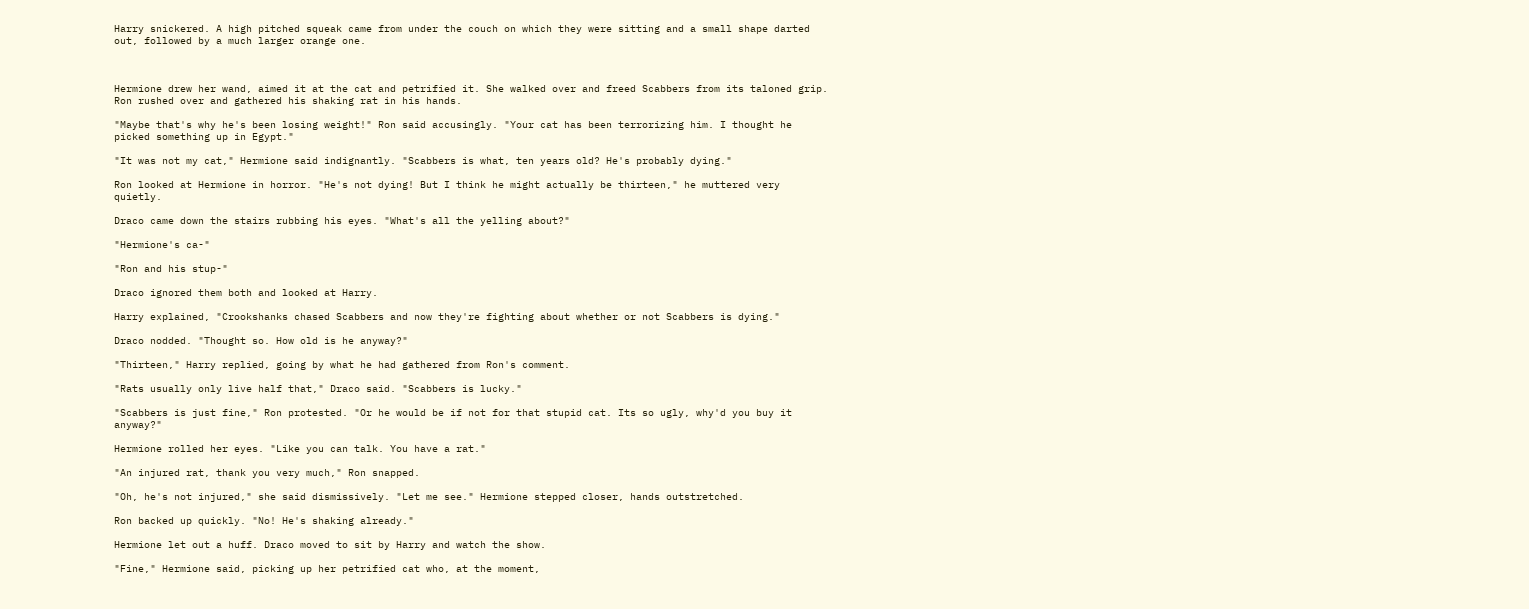Harry snickered. A high pitched squeak came from under the couch on which they were sitting and a small shape darted out, followed by a much larger orange one.



Hermione drew her wand, aimed it at the cat and petrified it. She walked over and freed Scabbers from its taloned grip. Ron rushed over and gathered his shaking rat in his hands.

"Maybe that's why he's been losing weight!" Ron said accusingly. "Your cat has been terrorizing him. I thought he picked something up in Egypt."

"It was not my cat," Hermione said indignantly. "Scabbers is what, ten years old? He's probably dying."

Ron looked at Hermione in horror. "He's not dying! But I think he might actually be thirteen," he muttered very quietly.

Draco came down the stairs rubbing his eyes. "What's all the yelling about?"

"Hermione's ca-"

"Ron and his stup-"

Draco ignored them both and looked at Harry.

Harry explained, "Crookshanks chased Scabbers and now they're fighting about whether or not Scabbers is dying."

Draco nodded. "Thought so. How old is he anyway?"

"Thirteen," Harry replied, going by what he had gathered from Ron's comment.

"Rats usually only live half that," Draco said. "Scabbers is lucky."

"Scabbers is just fine," Ron protested. "Or he would be if not for that stupid cat. Its so ugly, why'd you buy it anyway?"

Hermione rolled her eyes. "Like you can talk. You have a rat."

"An injured rat, thank you very much," Ron snapped.

"Oh, he's not injured," she said dismissively. "Let me see." Hermione stepped closer, hands outstretched.

Ron backed up quickly. "No! He's shaking already."

Hermione let out a huff. Draco moved to sit by Harry and watch the show.

"Fine," Hermione said, picking up her petrified cat who, at the moment,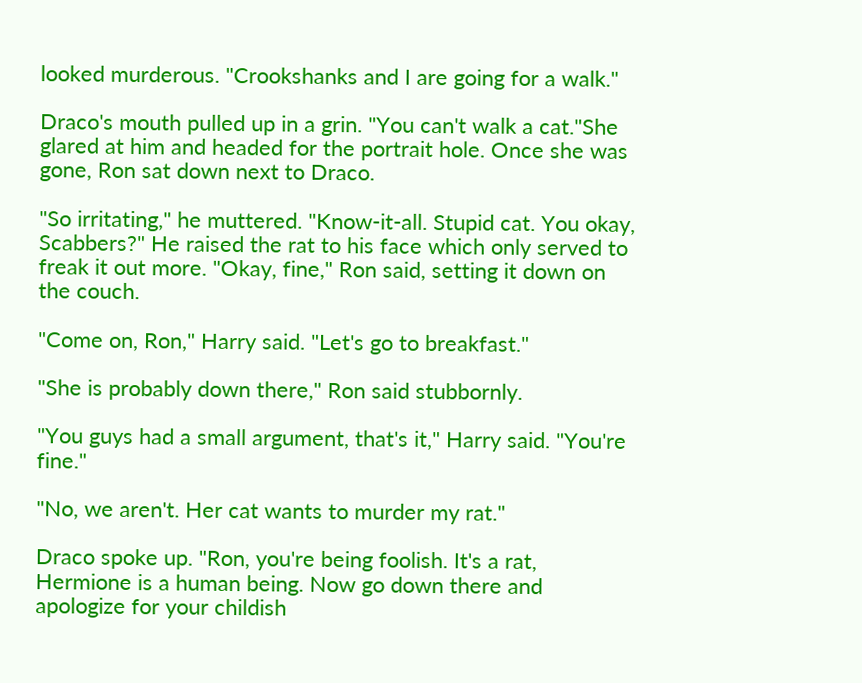looked murderous. "Crookshanks and I are going for a walk."

Draco's mouth pulled up in a grin. "You can't walk a cat."She glared at him and headed for the portrait hole. Once she was gone, Ron sat down next to Draco.

"So irritating," he muttered. "Know-it-all. Stupid cat. You okay, Scabbers?" He raised the rat to his face which only served to freak it out more. "Okay, fine," Ron said, setting it down on the couch.

"Come on, Ron," Harry said. "Let's go to breakfast."

"She is probably down there," Ron said stubbornly.

"You guys had a small argument, that's it," Harry said. "You're fine."

"No, we aren't. Her cat wants to murder my rat."

Draco spoke up. "Ron, you're being foolish. It's a rat, Hermione is a human being. Now go down there and apologize for your childish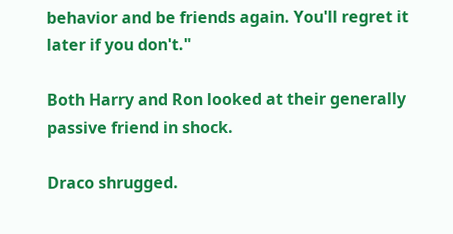behavior and be friends again. You'll regret it later if you don't."

Both Harry and Ron looked at their generally passive friend in shock.

Draco shrugged.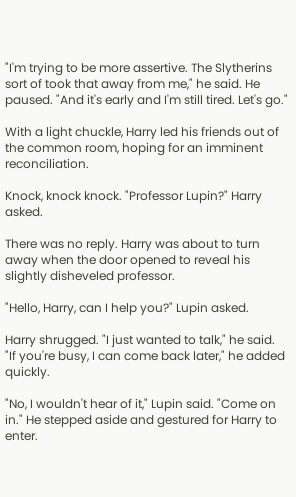"I'm trying to be more assertive. The Slytherins sort of took that away from me," he said. He paused. "And it's early and I'm still tired. Let's go."

With a light chuckle, Harry led his friends out of the common room, hoping for an imminent reconciliation.

Knock, knock knock. "Professor Lupin?" Harry asked.

There was no reply. Harry was about to turn away when the door opened to reveal his slightly disheveled professor.

"Hello, Harry, can I help you?" Lupin asked.

Harry shrugged. "I just wanted to talk," he said. "If you're busy, I can come back later," he added quickly.

"No, I wouldn't hear of it," Lupin said. "Come on in." He stepped aside and gestured for Harry to enter.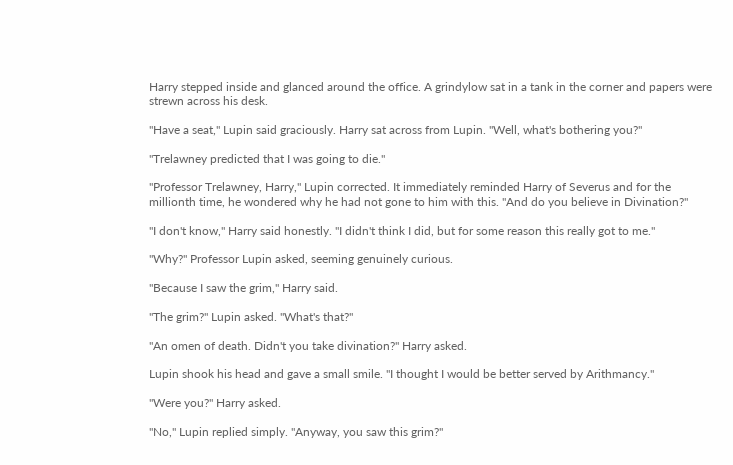Harry stepped inside and glanced around the office. A grindylow sat in a tank in the corner and papers were strewn across his desk.

"Have a seat," Lupin said graciously. Harry sat across from Lupin. "Well, what's bothering you?"

"Trelawney predicted that I was going to die."

"Professor Trelawney, Harry," Lupin corrected. It immediately reminded Harry of Severus and for the millionth time, he wondered why he had not gone to him with this. "And do you believe in Divination?"

"I don't know," Harry said honestly. "I didn't think I did, but for some reason this really got to me."

"Why?" Professor Lupin asked, seeming genuinely curious.

"Because I saw the grim," Harry said.

"The grim?" Lupin asked. "What's that?"

"An omen of death. Didn't you take divination?" Harry asked.

Lupin shook his head and gave a small smile. "I thought I would be better served by Arithmancy."

"Were you?" Harry asked.

"No," Lupin replied simply. "Anyway, you saw this grim?"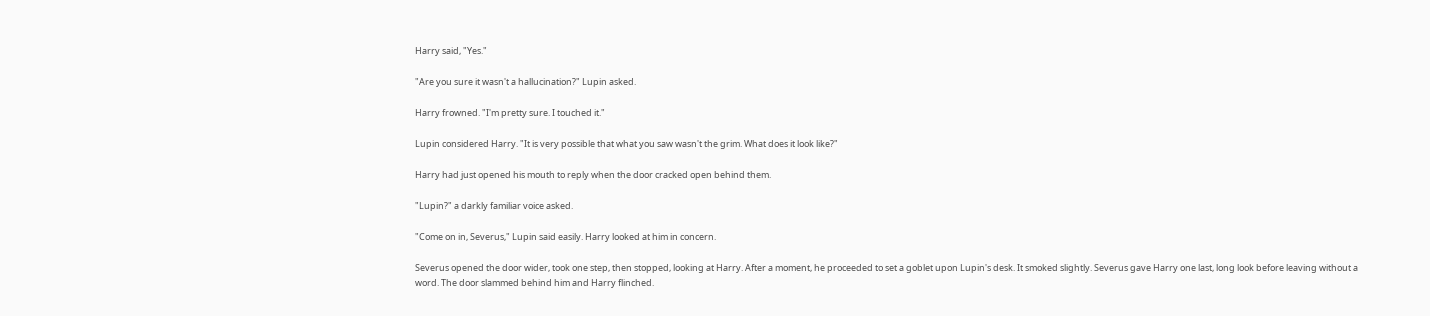Harry said, "Yes."

"Are you sure it wasn't a hallucination?" Lupin asked.

Harry frowned. "I'm pretty sure. I touched it."

Lupin considered Harry. "It is very possible that what you saw wasn't the grim. What does it look like?"

Harry had just opened his mouth to reply when the door cracked open behind them.

"Lupin?" a darkly familiar voice asked.

"Come on in, Severus," Lupin said easily. Harry looked at him in concern.

Severus opened the door wider, took one step, then stopped, looking at Harry. After a moment, he proceeded to set a goblet upon Lupin's desk. It smoked slightly. Severus gave Harry one last, long look before leaving without a word. The door slammed behind him and Harry flinched.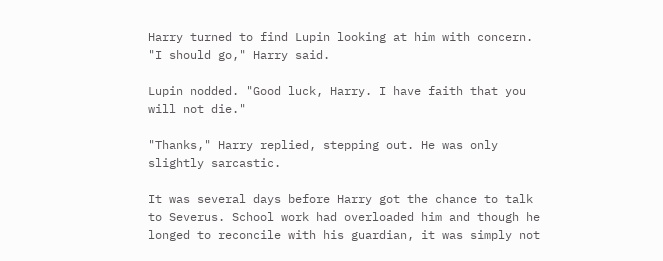Harry turned to find Lupin looking at him with concern. "I should go," Harry said.

Lupin nodded. "Good luck, Harry. I have faith that you will not die."

"Thanks," Harry replied, stepping out. He was only slightly sarcastic.

It was several days before Harry got the chance to talk to Severus. School work had overloaded him and though he longed to reconcile with his guardian, it was simply not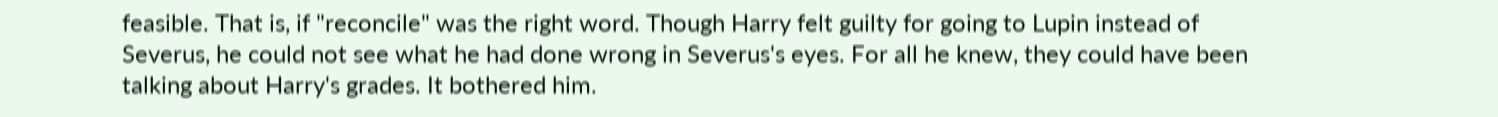feasible. That is, if "reconcile" was the right word. Though Harry felt guilty for going to Lupin instead of Severus, he could not see what he had done wrong in Severus's eyes. For all he knew, they could have been talking about Harry's grades. It bothered him.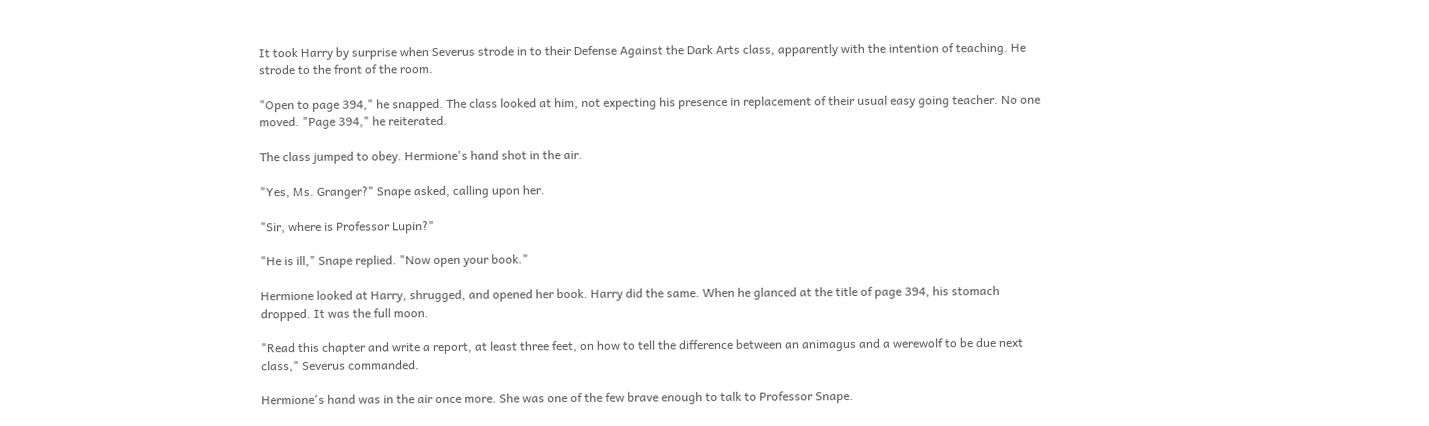It took Harry by surprise when Severus strode in to their Defense Against the Dark Arts class, apparently with the intention of teaching. He strode to the front of the room.

"Open to page 394," he snapped. The class looked at him, not expecting his presence in replacement of their usual easy going teacher. No one moved. "Page 394," he reiterated.

The class jumped to obey. Hermione's hand shot in the air.

"Yes, Ms. Granger?" Snape asked, calling upon her.

"Sir, where is Professor Lupin?"

"He is ill," Snape replied. "Now open your book."

Hermione looked at Harry, shrugged, and opened her book. Harry did the same. When he glanced at the title of page 394, his stomach dropped. It was the full moon.

"Read this chapter and write a report, at least three feet, on how to tell the difference between an animagus and a werewolf to be due next class," Severus commanded.

Hermione's hand was in the air once more. She was one of the few brave enough to talk to Professor Snape.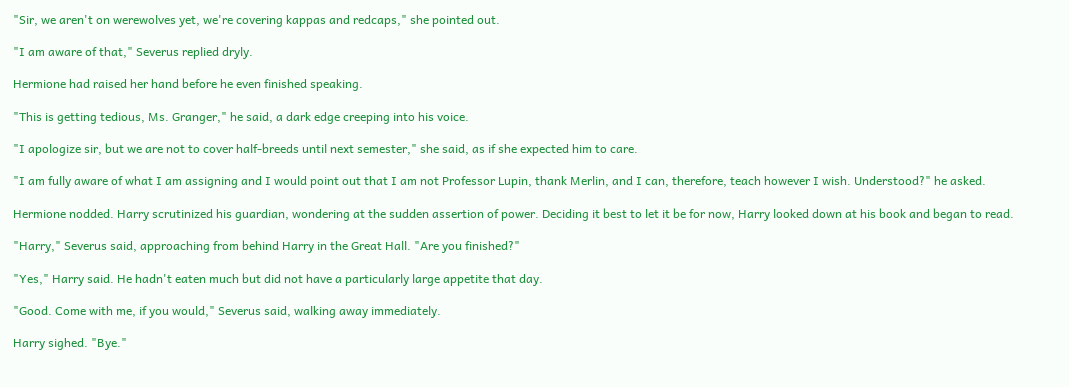"Sir, we aren't on werewolves yet, we're covering kappas and redcaps," she pointed out.

"I am aware of that," Severus replied dryly.

Hermione had raised her hand before he even finished speaking.

"This is getting tedious, Ms. Granger," he said, a dark edge creeping into his voice.

"I apologize sir, but we are not to cover half-breeds until next semester," she said, as if she expected him to care.

"I am fully aware of what I am assigning and I would point out that I am not Professor Lupin, thank Merlin, and I can, therefore, teach however I wish. Understood?" he asked.

Hermione nodded. Harry scrutinized his guardian, wondering at the sudden assertion of power. Deciding it best to let it be for now, Harry looked down at his book and began to read.

"Harry," Severus said, approaching from behind Harry in the Great Hall. "Are you finished?"

"Yes," Harry said. He hadn't eaten much but did not have a particularly large appetite that day.

"Good. Come with me, if you would," Severus said, walking away immediately.

Harry sighed. "Bye."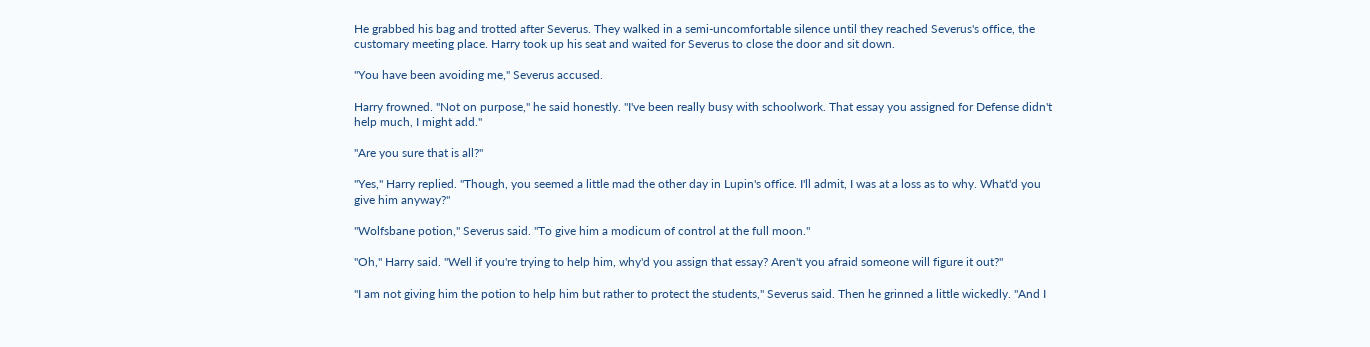He grabbed his bag and trotted after Severus. They walked in a semi-uncomfortable silence until they reached Severus's office, the customary meeting place. Harry took up his seat and waited for Severus to close the door and sit down.

"You have been avoiding me," Severus accused.

Harry frowned. "Not on purpose," he said honestly. "I've been really busy with schoolwork. That essay you assigned for Defense didn't help much, I might add."

"Are you sure that is all?"

"Yes," Harry replied. "Though, you seemed a little mad the other day in Lupin's office. I'll admit, I was at a loss as to why. What'd you give him anyway?"

"Wolfsbane potion," Severus said. "To give him a modicum of control at the full moon."

"Oh," Harry said. "Well if you're trying to help him, why'd you assign that essay? Aren't you afraid someone will figure it out?"

"I am not giving him the potion to help him but rather to protect the students," Severus said. Then he grinned a little wickedly. "And I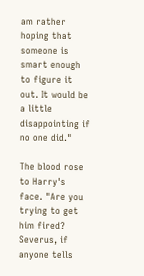am rather hoping that someone is smart enough to figure it out. It would be a little disappointing if no one did."

The blood rose to Harry's face. "Are you trying to get him fired? Severus, if anyone tells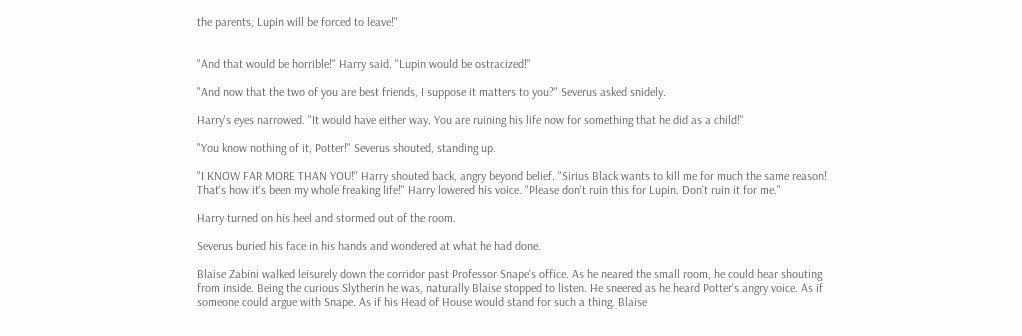the parents, Lupin will be forced to leave!"


"And that would be horrible!" Harry said. "Lupin would be ostracized!"

"And now that the two of you are best friends, I suppose it matters to you?" Severus asked snidely.

Harry's eyes narrowed. "It would have either way. You are ruining his life now for something that he did as a child!"

"You know nothing of it, Potter!" Severus shouted, standing up.

"I KNOW FAR MORE THAN YOU!" Harry shouted back, angry beyond belief. "Sirius Black wants to kill me for much the same reason! That's how it's been my whole freaking life!" Harry lowered his voice. "Please don't ruin this for Lupin. Don't ruin it for me."

Harry turned on his heel and stormed out of the room.

Severus buried his face in his hands and wondered at what he had done.

Blaise Zabini walked leisurely down the corridor past Professor Snape's office. As he neared the small room, he could hear shouting from inside. Being the curious Slytherin he was, naturally Blaise stopped to listen. He sneered as he heard Potter's angry voice. As if someone could argue with Snape. As if his Head of House would stand for such a thing. Blaise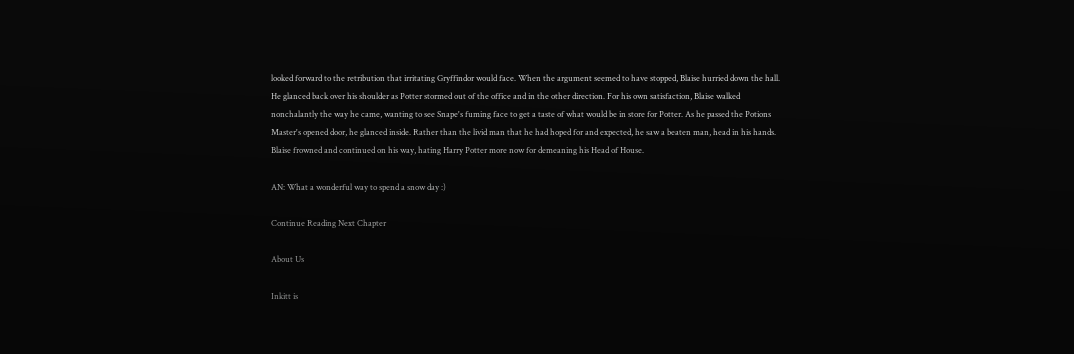looked forward to the retribution that irritating Gryffindor would face. When the argument seemed to have stopped, Blaise hurried down the hall. He glanced back over his shoulder as Potter stormed out of the office and in the other direction. For his own satisfaction, Blaise walked nonchalantly the way he came, wanting to see Snape's fuming face to get a taste of what would be in store for Potter. As he passed the Potions Master's opened door, he glanced inside. Rather than the livid man that he had hoped for and expected, he saw a beaten man, head in his hands. Blaise frowned and continued on his way, hating Harry Potter more now for demeaning his Head of House.

AN: What a wonderful way to spend a snow day :)

Continue Reading Next Chapter

About Us

Inkitt is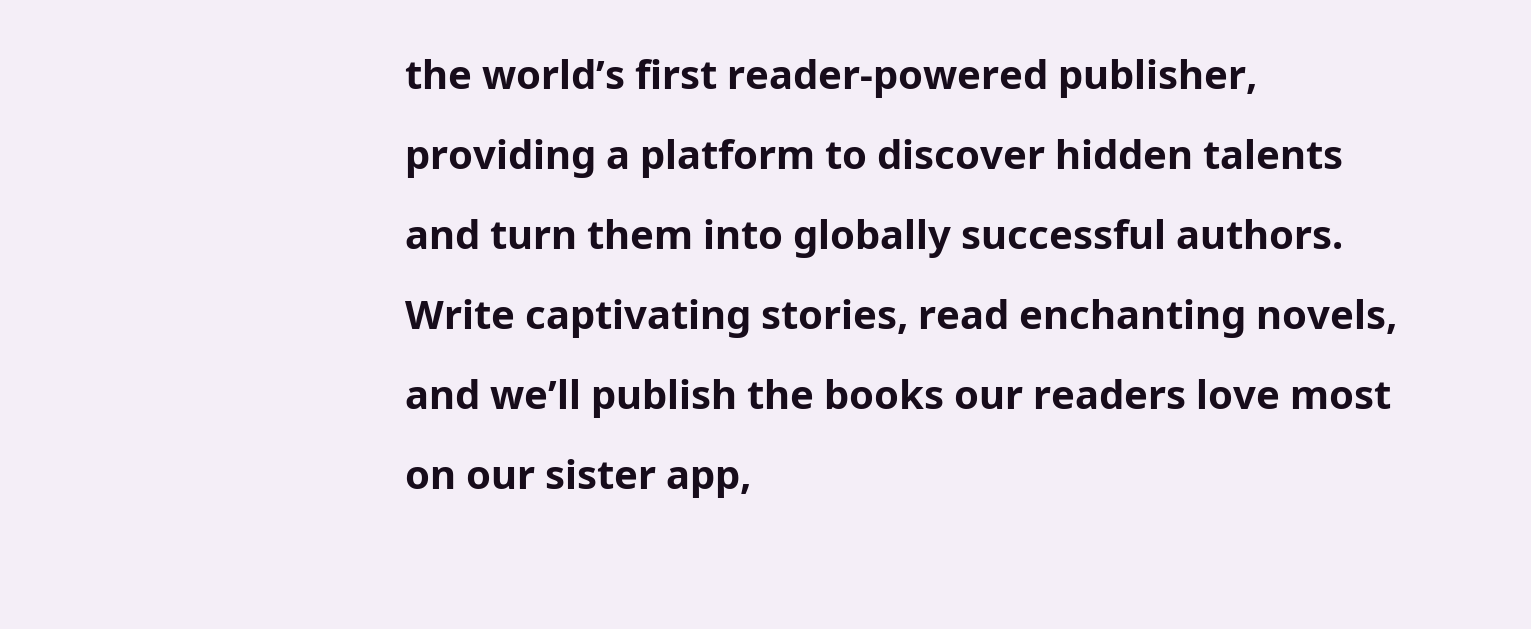the world’s first reader-powered publisher, providing a platform to discover hidden talents and turn them into globally successful authors. Write captivating stories, read enchanting novels, and we’ll publish the books our readers love most on our sister app,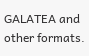GALATEA and other formats.